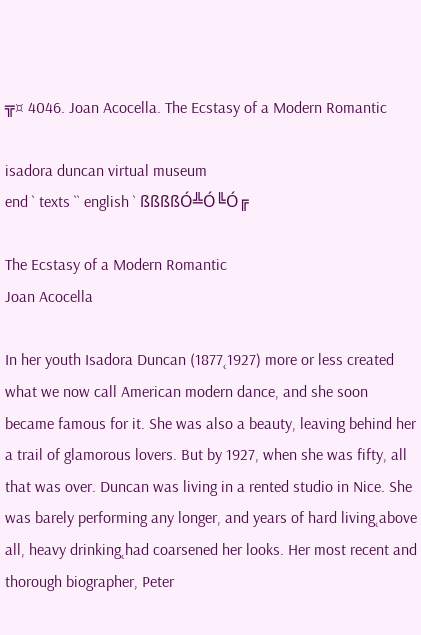╦¤ 4046. Joan Acocella. The Ecstasy of a Modern Romantic

isadora duncan virtual museum
end ` texts `` english ` ßßßßÓ╩Ó╚Ó╔

The Ecstasy of a Modern Romantic
Joan Acocella

In her youth Isadora Duncan (1877˛1927) more or less created what we now call American modern dance, and she soon became famous for it. She was also a beauty, leaving behind her a trail of glamorous lovers. But by 1927, when she was fifty, all that was over. Duncan was living in a rented studio in Nice. She was barely performing any longer, and years of hard living˛above all, heavy drinking˛had coarsened her looks. Her most recent and thorough biographer, Peter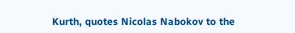Kurth, quotes Nicolas Nabokov to the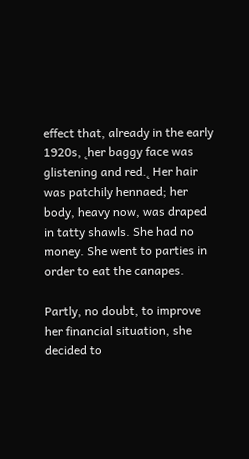effect that, already in the early 1920s, ˛her baggy face was glistening and red.˛ Her hair was patchily hennaed; her body, heavy now, was draped in tatty shawls. She had no money. She went to parties in order to eat the canapes.

Partly, no doubt, to improve her financial situation, she decided to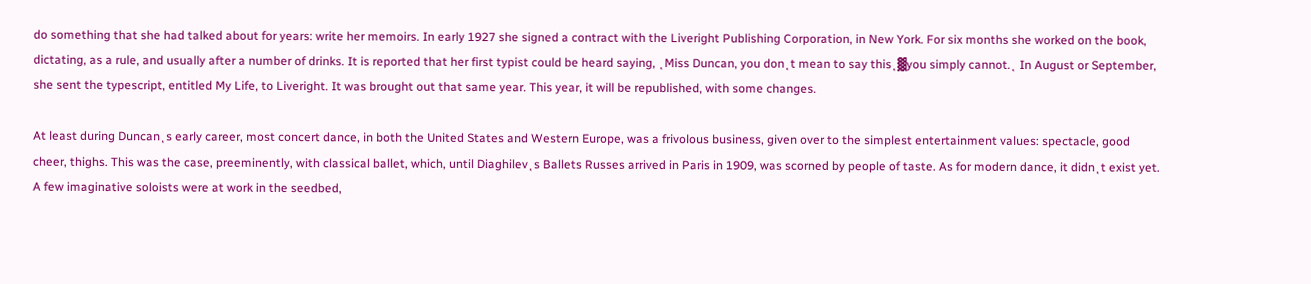do something that she had talked about for years: write her memoirs. In early 1927 she signed a contract with the Liveright Publishing Corporation, in New York. For six months she worked on the book, dictating, as a rule, and usually after a number of drinks. It is reported that her first typist could be heard saying, ˛Miss Duncan, you don˛t mean to say this˛▓you simply cannot.˛ In August or September, she sent the typescript, entitled My Life, to Liveright. It was brought out that same year. This year, it will be republished, with some changes.

At least during Duncan˛s early career, most concert dance, in both the United States and Western Europe, was a frivolous business, given over to the simplest entertainment values: spectacle, good cheer, thighs. This was the case, preeminently, with classical ballet, which, until Diaghilev˛s Ballets Russes arrived in Paris in 1909, was scorned by people of taste. As for modern dance, it didn˛t exist yet. A few imaginative soloists were at work in the seedbed,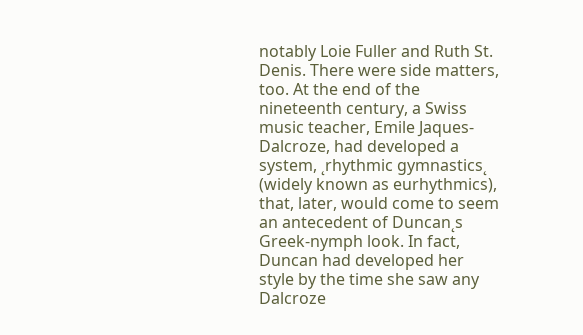notably Loie Fuller and Ruth St. Denis. There were side matters, too. At the end of the nineteenth century, a Swiss music teacher, Emile Jaques-Dalcroze, had developed a system, ˛rhythmic gymnastics˛ (widely known as eurhythmics), that, later, would come to seem an antecedent of Duncan˛s Greek-nymph look. In fact, Duncan had developed her style by the time she saw any Dalcroze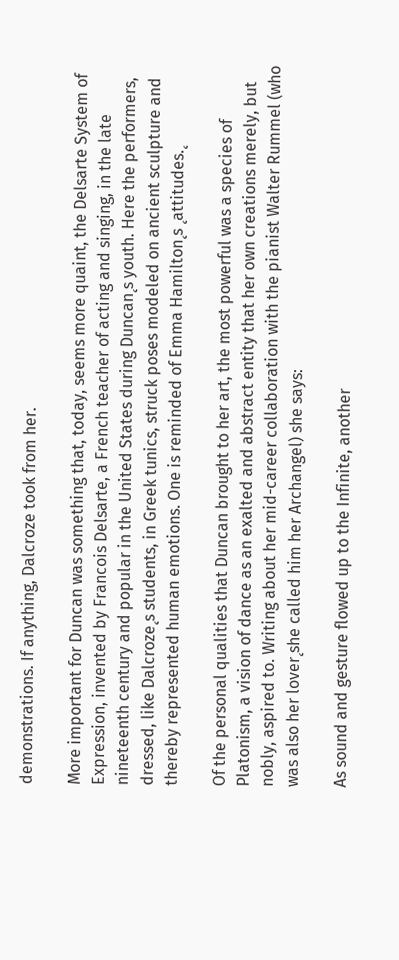demonstrations. If anything, Dalcroze took from her.

More important for Duncan was something that, today, seems more quaint, the Delsarte System of Expression, invented by Francois Delsarte, a French teacher of acting and singing, in the late nineteenth century and popular in the United States during Duncan˛s youth. Here the performers, dressed, like Dalcroze˛s students, in Greek tunics, struck poses modeled on ancient sculpture and thereby represented human emotions. One is reminded of Emma Hamilton˛s ˛attitudes.˛

Of the personal qualities that Duncan brought to her art, the most powerful was a species of Platonism, a vision of dance as an exalted and abstract entity that her own creations merely, but nobly, aspired to. Writing about her mid-career collaboration with the pianist Walter Rummel (who was also her lover˛she called him her Archangel) she says:

As sound and gesture flowed up to the Infinite, another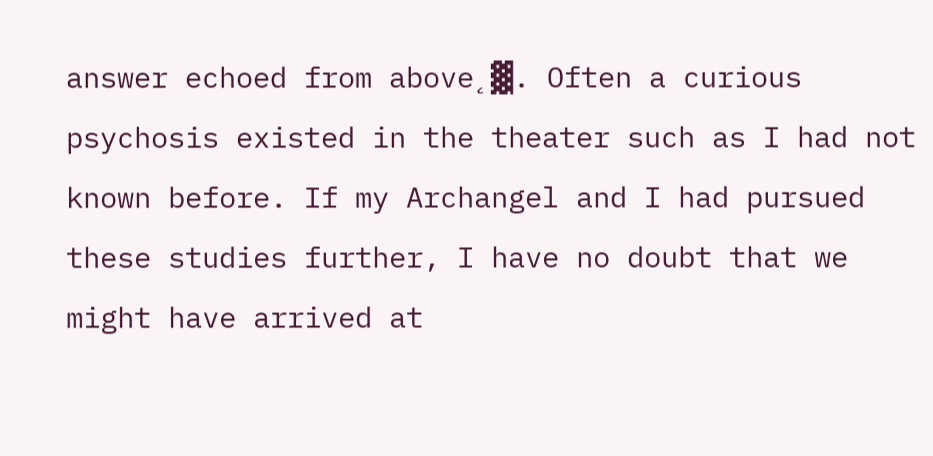answer echoed from above˛▓. Often a curious psychosis existed in the theater such as I had not known before. If my Archangel and I had pursued these studies further, I have no doubt that we might have arrived at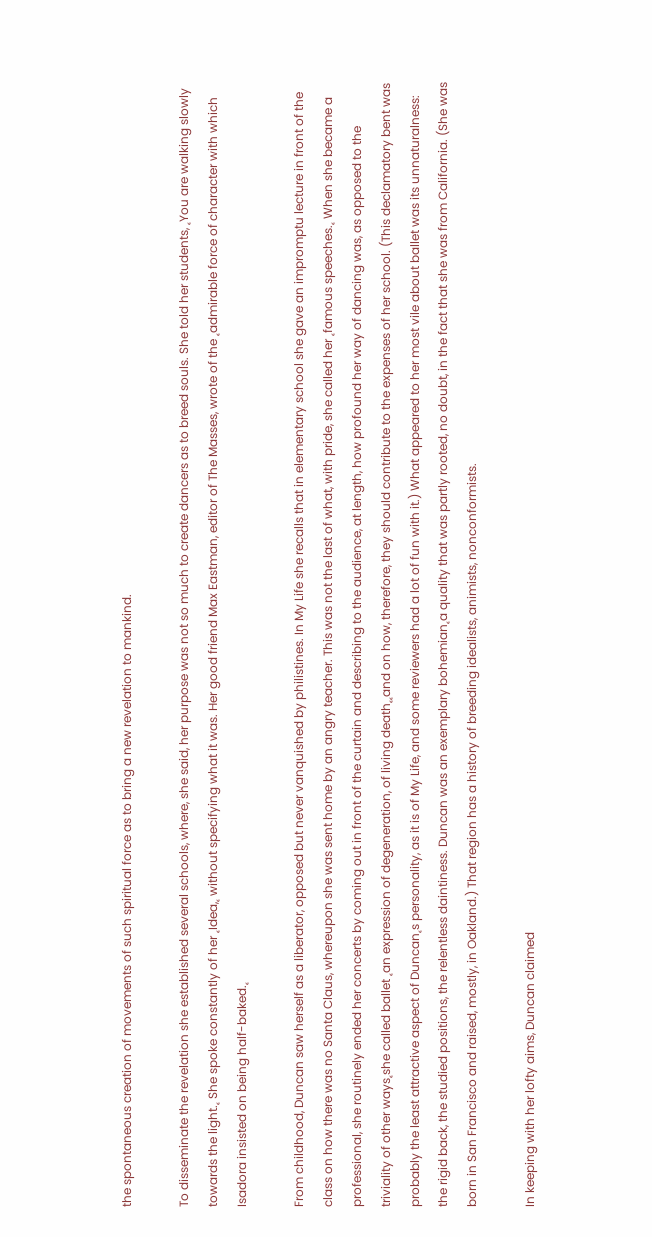the spontaneous creation of movements of such spiritual force as to bring a new revelation to mankind.

To disseminate the revelation she established several schools, where, she said, her purpose was not so much to create dancers as to breed souls. She told her students, ˛You are walking slowly towards the light.˛ She spoke constantly of her ˛Idea,˛ without specifying what it was. Her good friend Max Eastman, editor of The Masses, wrote of the ˛admirable force of character with which Isadora insisted on being half-baked.˛

From childhood, Duncan saw herself as a liberator, opposed but never vanquished by philistines. In My Life she recalls that in elementary school she gave an impromptu lecture in front of the class on how there was no Santa Claus, whereupon she was sent home by an angry teacher. This was not the last of what, with pride, she called her ˛famous speeches.˛ When she became a professional, she routinely ended her concerts by coming out in front of the curtain and describing to the audience, at length, how profound her way of dancing was, as opposed to the triviality of other ways˛she called ballet ˛an expression of degeneration, of living death˛˛and on how, therefore, they should contribute to the expenses of her school. (This declamatory bent was probably the least attractive aspect of Duncan˛s personality, as it is of My Life, and some reviewers had a lot of fun with it.) What appeared to her most vile about ballet was its unnaturalness: the rigid back, the studied positions, the relentless daintiness. Duncan was an exemplary bohemian˛a quality that was partly rooted, no doubt, in the fact that she was from California. (She was born in San Francisco and raised, mostly, in Oakland.) That region has a history of breeding idealists, animists, nonconformists.

In keeping with her lofty aims, Duncan claimed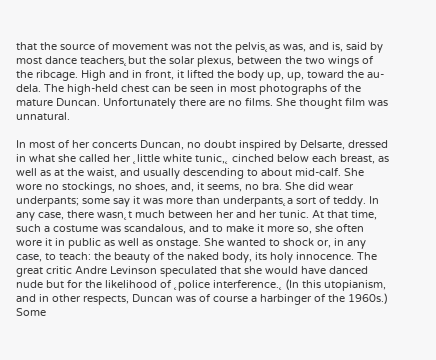that the source of movement was not the pelvis˛as was, and is, said by most dance teachers˛but the solar plexus, between the two wings of the ribcage. High and in front, it lifted the body up, up, toward the au-dela. The high-held chest can be seen in most photographs of the mature Duncan. Unfortunately there are no films. She thought film was unnatural.

In most of her concerts Duncan, no doubt inspired by Delsarte, dressed in what she called her ˛little white tunic,˛ cinched below each breast, as well as at the waist, and usually descending to about mid-calf. She wore no stockings, no shoes, and, it seems, no bra. She did wear underpants; some say it was more than underpants˛a sort of teddy. In any case, there wasn˛t much between her and her tunic. At that time, such a costume was scandalous, and to make it more so, she often wore it in public as well as onstage. She wanted to shock or, in any case, to teach: the beauty of the naked body, its holy innocence. The great critic Andre Levinson speculated that she would have danced nude but for the likelihood of ˛police interference.˛ (In this utopianism, and in other respects, Duncan was of course a harbinger of the 1960s.) Some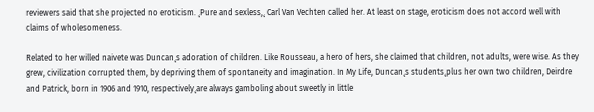reviewers said that she projected no eroticism. ˛Pure and sexless,˛ Carl Van Vechten called her. At least on stage, eroticism does not accord well with claims of wholesomeness.

Related to her willed naivete was Duncan˛s adoration of children. Like Rousseau, a hero of hers, she claimed that children, not adults, were wise. As they grew, civilization corrupted them, by depriving them of spontaneity and imagination. In My Life, Duncan˛s students˛plus her own two children, Deirdre and Patrick, born in 1906 and 1910, respectively˛are always gamboling about sweetly in little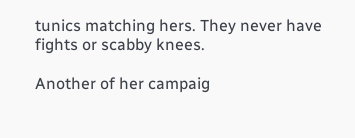tunics matching hers. They never have fights or scabby knees.

Another of her campaig